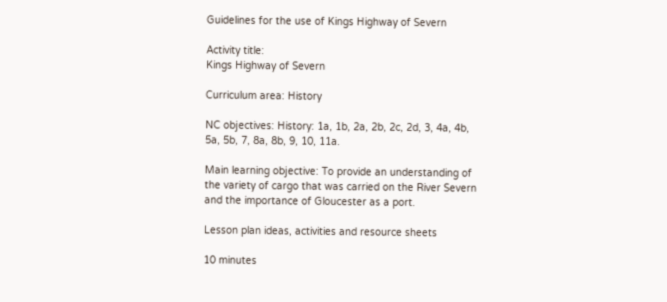Guidelines for the use of Kings Highway of Severn

Activity title:
Kings Highway of Severn

Curriculum area: History

NC objectives: History: 1a, 1b, 2a, 2b, 2c, 2d, 3, 4a, 4b, 5a, 5b, 7, 8a, 8b, 9, 10, 11a.

Main learning objective: To provide an understanding of the variety of cargo that was carried on the River Severn and the importance of Gloucester as a port.

Lesson plan ideas, activities and resource sheets

10 minutes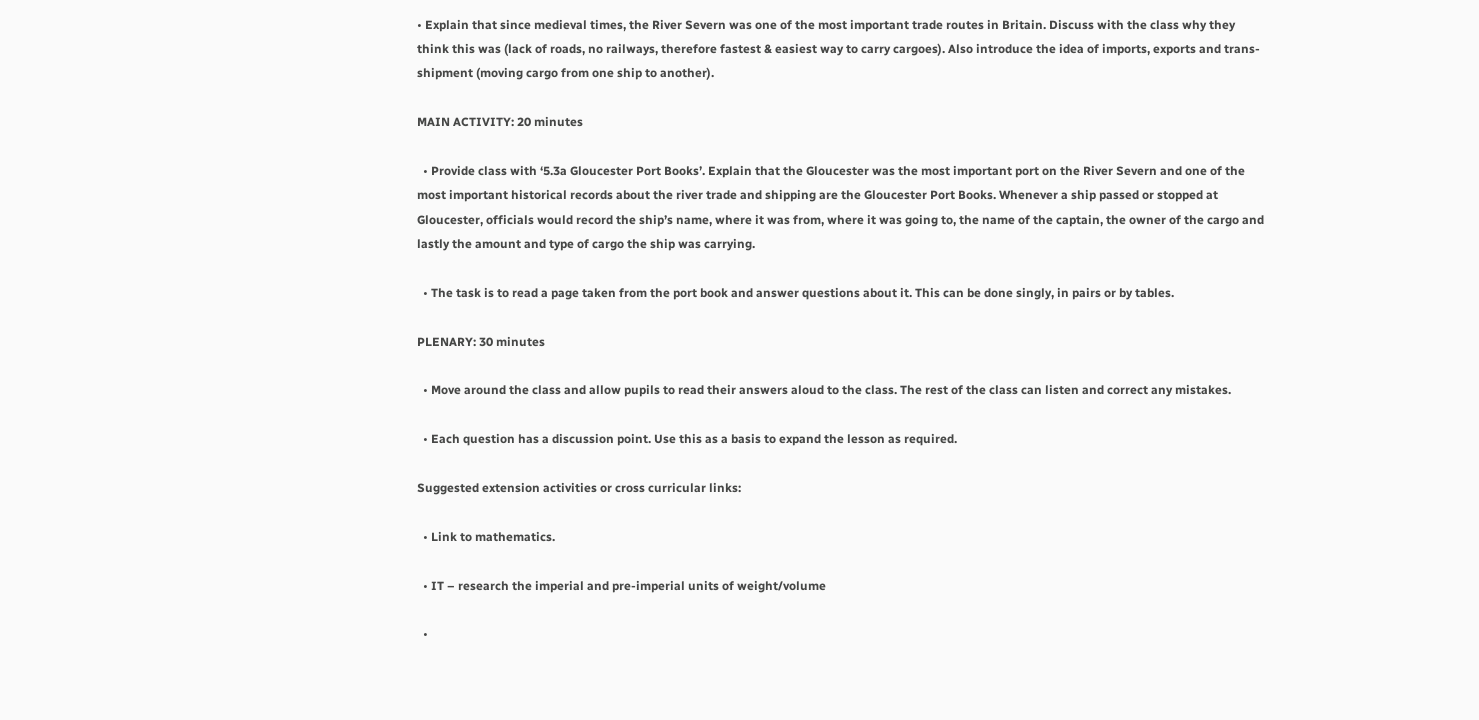• Explain that since medieval times, the River Severn was one of the most important trade routes in Britain. Discuss with the class why they think this was (lack of roads, no railways, therefore fastest & easiest way to carry cargoes). Also introduce the idea of imports, exports and trans-shipment (moving cargo from one ship to another).

MAIN ACTIVITY: 20 minutes

  • Provide class with ‘5.3a Gloucester Port Books’. Explain that the Gloucester was the most important port on the River Severn and one of the most important historical records about the river trade and shipping are the Gloucester Port Books. Whenever a ship passed or stopped at Gloucester, officials would record the ship’s name, where it was from, where it was going to, the name of the captain, the owner of the cargo and lastly the amount and type of cargo the ship was carrying.

  • The task is to read a page taken from the port book and answer questions about it. This can be done singly, in pairs or by tables.

PLENARY: 30 minutes

  • Move around the class and allow pupils to read their answers aloud to the class. The rest of the class can listen and correct any mistakes.

  • Each question has a discussion point. Use this as a basis to expand the lesson as required.

Suggested extension activities or cross curricular links:

  • Link to mathematics.

  • IT – research the imperial and pre-imperial units of weight/volume

  •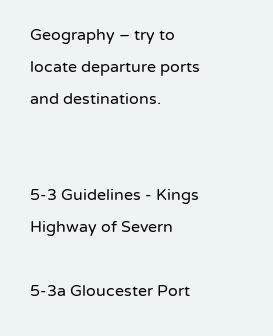Geography – try to locate departure ports and destinations.


5-3 Guidelines - Kings Highway of Severn

5-3a Gloucester Port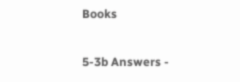Books

5-3b Answers -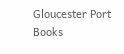Gloucester Port Books